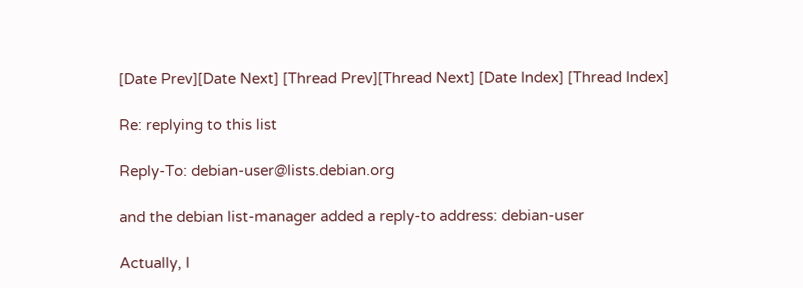[Date Prev][Date Next] [Thread Prev][Thread Next] [Date Index] [Thread Index]

Re: replying to this list

Reply-To: debian-user@lists.debian.org

and the debian list-manager added a reply-to address: debian-user

Actually, I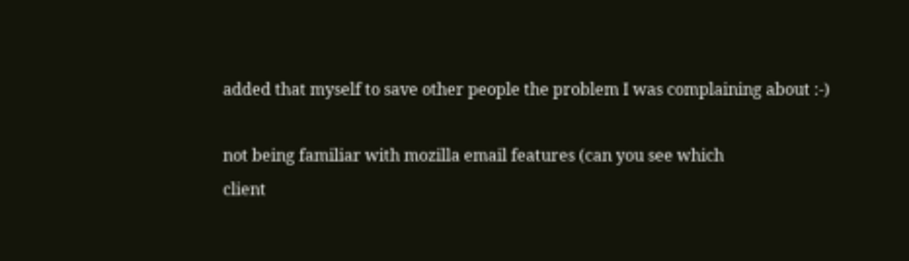added that myself to save other people the problem I was complaining about :-)

not being familiar with mozilla email features (can you see which
client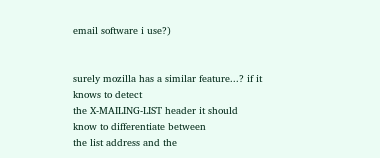email software i use?)


surely mozilla has a similar feature...? if it knows to detect
the X-MAILING-LIST header it should know to differentiate between
the list address and the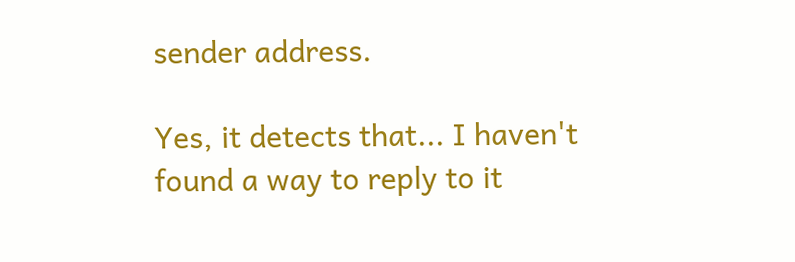sender address.

Yes, it detects that... I haven't found a way to reply to it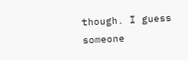though. I guess someone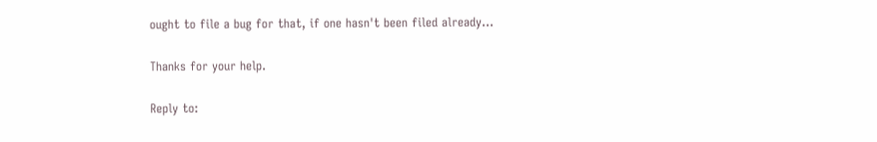ought to file a bug for that, if one hasn't been filed already...

Thanks for your help.

Reply to: